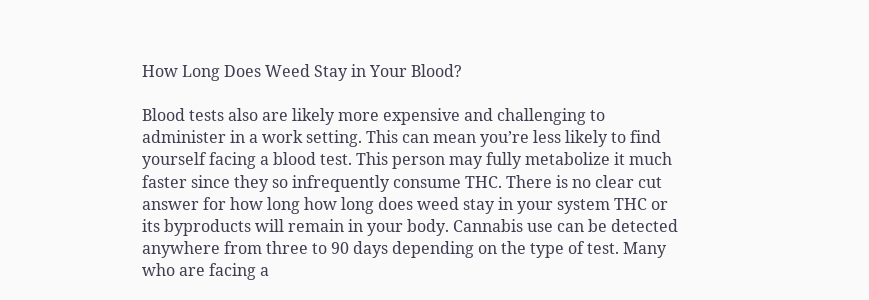How Long Does Weed Stay in Your Blood?

Blood tests also are likely more expensive and challenging to administer in a work setting. This can mean you’re less likely to find yourself facing a blood test. This person may fully metabolize it much faster since they so infrequently consume THC. There is no clear cut answer for how long how long does weed stay in your system THC or its byproducts will remain in your body. Cannabis use can be detected anywhere from three to 90 days depending on the type of test. Many who are facing a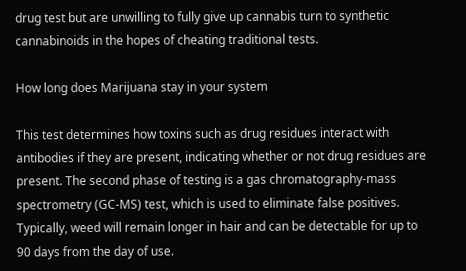drug test but are unwilling to fully give up cannabis turn to synthetic cannabinoids in the hopes of cheating traditional tests.

How long does Marijuana stay in your system

This test determines how toxins such as drug residues interact with antibodies if they are present, indicating whether or not drug residues are present. The second phase of testing is a gas chromatography-mass spectrometry (GC-MS) test, which is used to eliminate false positives. Typically, weed will remain longer in hair and can be detectable for up to 90 days from the day of use.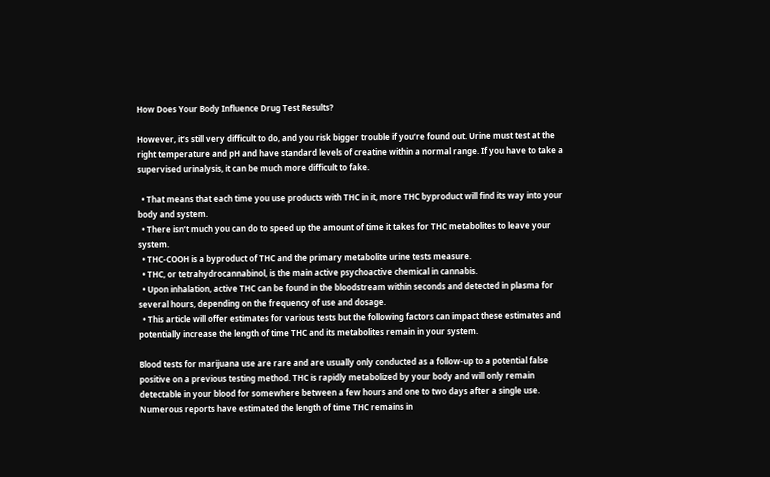How Does Your Body Influence Drug Test Results?

However, it’s still very difficult to do, and you risk bigger trouble if you’re found out. Urine must test at the right temperature and pH and have standard levels of creatine within a normal range. If you have to take a supervised urinalysis, it can be much more difficult to fake.

  • That means that each time you use products with THC in it, more THC byproduct will find its way into your body and system.
  • There isn’t much you can do to speed up the amount of time it takes for THC metabolites to leave your system.
  • THC-COOH is a byproduct of THC and the primary metabolite urine tests measure.
  • THC, or tetrahydrocannabinol, is the main active psychoactive chemical in cannabis.
  • Upon inhalation, active THC can be found in the bloodstream within seconds and detected in plasma for several hours, depending on the frequency of use and dosage.
  • This article will offer estimates for various tests but the following factors can impact these estimates and potentially increase the length of time THC and its metabolites remain in your system.

Blood tests for marijuana use are rare and are usually only conducted as a follow-up to a potential false positive on a previous testing method. THC is rapidly metabolized by your body and will only remain detectable in your blood for somewhere between a few hours and one to two days after a single use. Numerous reports have estimated the length of time THC remains in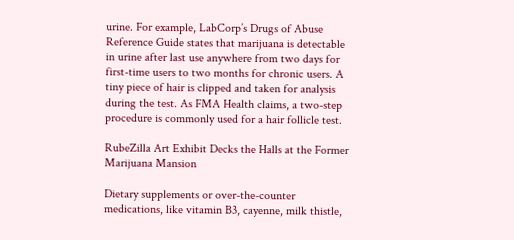urine. For example, LabCorp’s Drugs of Abuse Reference Guide states that marijuana is detectable in urine after last use anywhere from two days for first-time users to two months for chronic users. A tiny piece of hair is clipped and taken for analysis during the test. As FMA Health claims, a two-step procedure is commonly used for a hair follicle test.

RubeZilla Art Exhibit Decks the Halls at the Former Marijuana Mansion

Dietary supplements or over-the-counter medications, like vitamin B3, cayenne, milk thistle,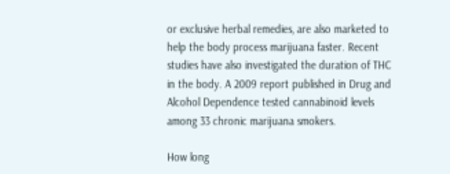or exclusive herbal remedies, are also marketed to help the body process marijuana faster. Recent studies have also investigated the duration of THC in the body. A 2009 report published in Drug and Alcohol Dependence tested cannabinoid levels among 33 chronic marijuana smokers.

How long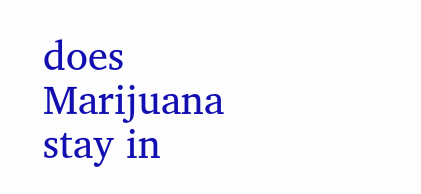does Marijuana stay in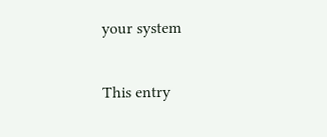your system

This entry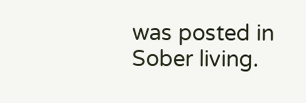was posted in Sober living.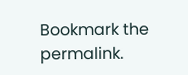Bookmark the permalink.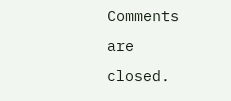Comments are closed.